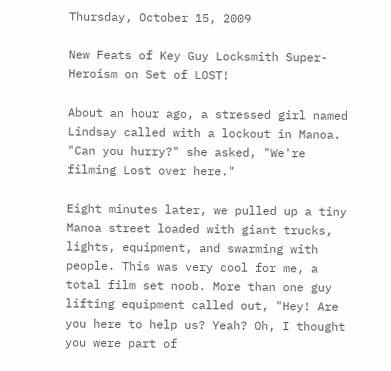Thursday, October 15, 2009

New Feats of Key Guy Locksmith Super-Heroism on Set of LOST!

About an hour ago, a stressed girl named Lindsay called with a lockout in Manoa. "Can you hurry?" she asked, "We're filming Lost over here."

Eight minutes later, we pulled up a tiny Manoa street loaded with giant trucks, lights, equipment, and swarming with people. This was very cool for me, a total film set noob. More than one guy lifting equipment called out, "Hey! Are you here to help us? Yeah? Oh, I thought you were part of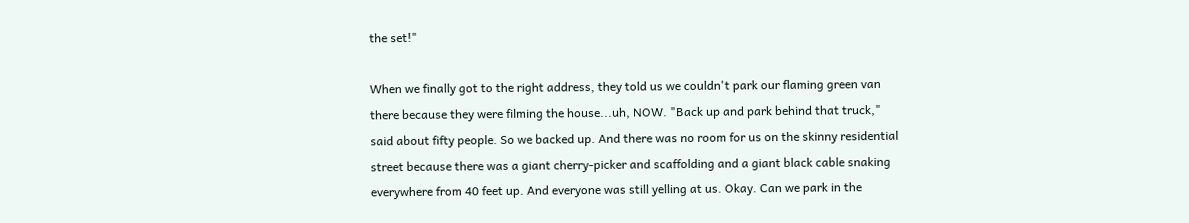the set!"

When we finally got to the right address, they told us we couldn't park our flaming green van there because they were filming the house...uh, NOW. "Back up and park behind that truck," said about fifty people. So we backed up. And there was no room for us on the skinny residential street because there was a giant cherry-picker and scaffolding and a giant black cable snaking everywhere from 40 feet up. And everyone was still yelling at us. Okay. Can we park in the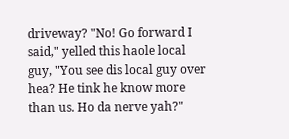driveway? "No! Go forward I said," yelled this haole local guy, "You see dis local guy over hea? He tink he know more than us. Ho da nerve yah?"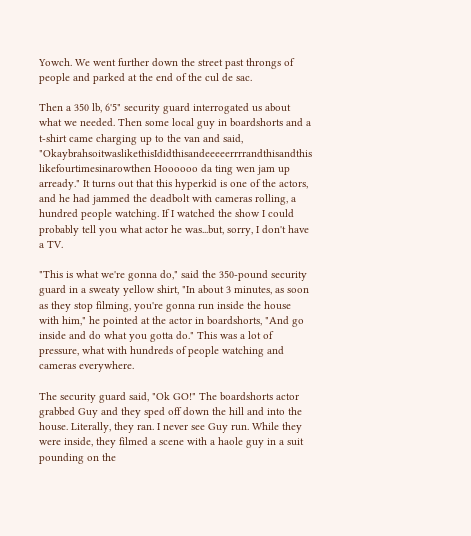Yowch. We went further down the street past throngs of people and parked at the end of the cul de sac.

Then a 350 lb, 6'5" security guard interrogated us about what we needed. Then some local guy in boardshorts and a t-shirt came charging up to the van and said, "OkaybrahsoitwaslikethisIdidthisandeeeeerrrrandthisandthis likefourtimesinarowthen Hoooooo da ting wen jam up arready." It turns out that this hyperkid is one of the actors, and he had jammed the deadbolt with cameras rolling, a hundred people watching. If I watched the show I could probably tell you what actor he was...but, sorry, I don't have a TV.

"This is what we're gonna do," said the 350-pound security guard in a sweaty yellow shirt, "In about 3 minutes, as soon as they stop filming, you're gonna run inside the house with him," he pointed at the actor in boardshorts, "And go inside and do what you gotta do." This was a lot of pressure, what with hundreds of people watching and cameras everywhere.

The security guard said, "Ok GO!" The boardshorts actor grabbed Guy and they sped off down the hill and into the house. Literally, they ran. I never see Guy run. While they were inside, they filmed a scene with a haole guy in a suit pounding on the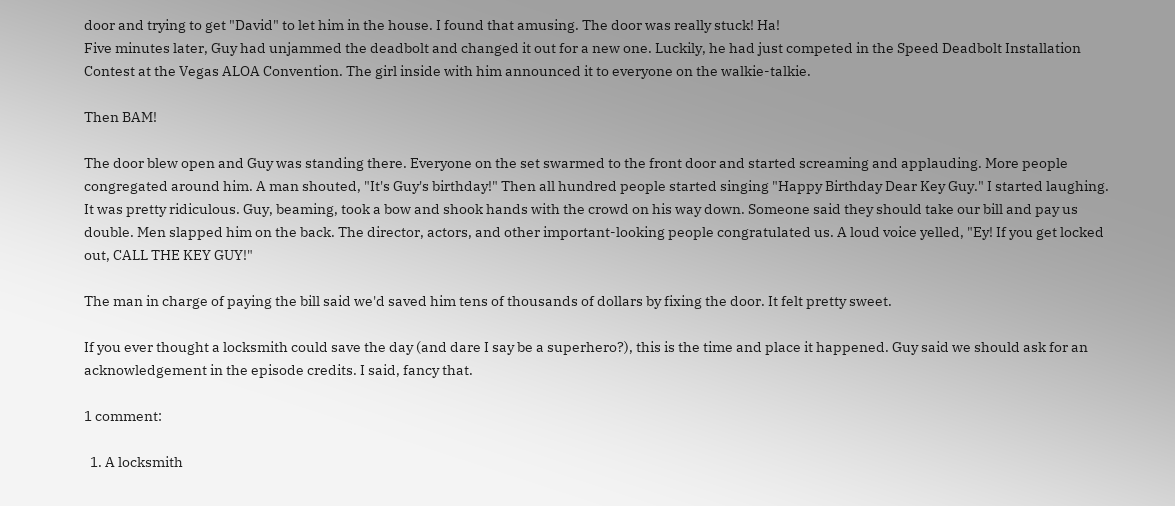door and trying to get "David" to let him in the house. I found that amusing. The door was really stuck! Ha!
Five minutes later, Guy had unjammed the deadbolt and changed it out for a new one. Luckily, he had just competed in the Speed Deadbolt Installation Contest at the Vegas ALOA Convention. The girl inside with him announced it to everyone on the walkie-talkie.

Then BAM!

The door blew open and Guy was standing there. Everyone on the set swarmed to the front door and started screaming and applauding. More people congregated around him. A man shouted, "It's Guy's birthday!" Then all hundred people started singing "Happy Birthday Dear Key Guy." I started laughing. It was pretty ridiculous. Guy, beaming, took a bow and shook hands with the crowd on his way down. Someone said they should take our bill and pay us double. Men slapped him on the back. The director, actors, and other important-looking people congratulated us. A loud voice yelled, "Ey! If you get locked out, CALL THE KEY GUY!"

The man in charge of paying the bill said we'd saved him tens of thousands of dollars by fixing the door. It felt pretty sweet.

If you ever thought a locksmith could save the day (and dare I say be a superhero?), this is the time and place it happened. Guy said we should ask for an acknowledgement in the episode credits. I said, fancy that.

1 comment:

  1. A locksmith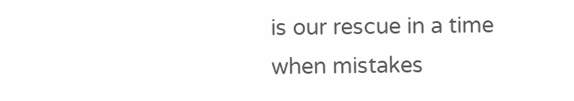is our rescue in a time when mistakes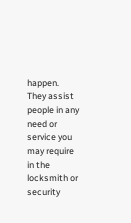happen. They assist people in any need or service you may require in the locksmith or security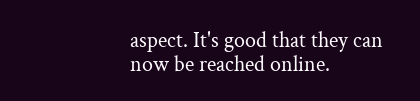aspect. It's good that they can now be reached online.